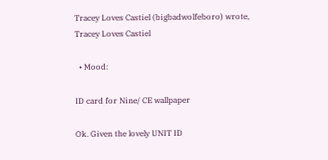Tracey Loves Castiel (bigbadwolfeboro) wrote,
Tracey Loves Castiel

  • Mood:

ID card for Nine/ CE wallpaper

Ok. Given the lovely UNIT ID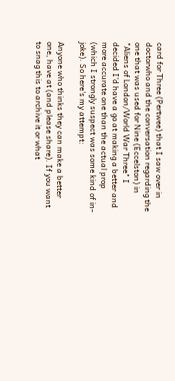card for Three (Pertwee) that I saw over in doctorwho and the conversation regarding the one that was used for Nine (Eccelston) in "Aliens of London/World War Three" I decided I'd have a go at making a better and more accurate one than the actual prop (which I strongly suspect was some kind of in-joke). So here's my attempt:

Anyone who thinks they can make a better one, have at (and please share). If you want to snag this to archive it or what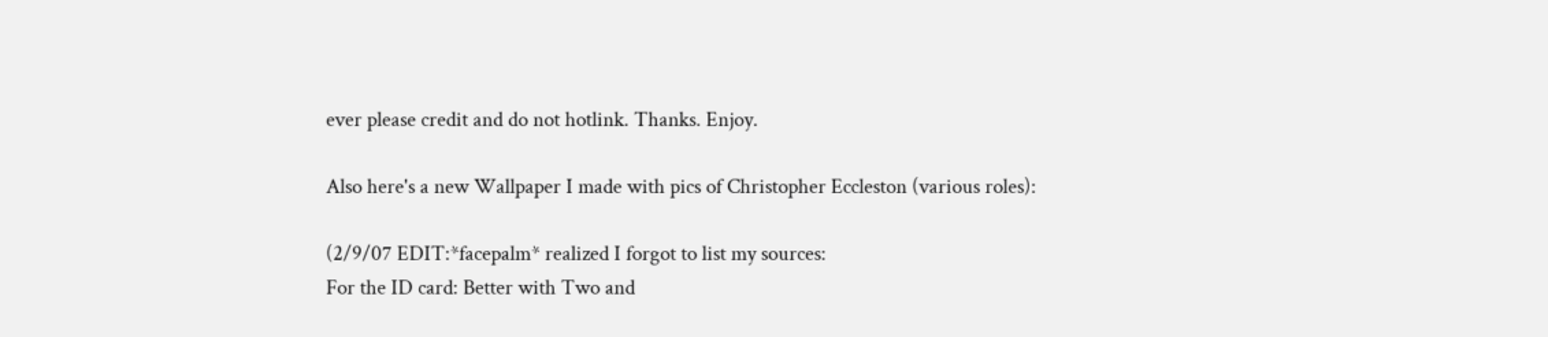ever please credit and do not hotlink. Thanks. Enjoy.

Also here's a new Wallpaper I made with pics of Christopher Eccleston (various roles):

(2/9/07 EDIT:*facepalm* realized I forgot to list my sources:
For the ID card: Better with Two and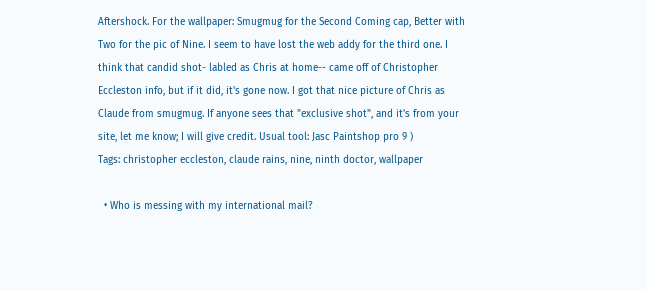Aftershock. For the wallpaper: Smugmug for the Second Coming cap, Better with Two for the pic of Nine. I seem to have lost the web addy for the third one. I think that candid shot- labled as Chris at home-- came off of Christopher Eccleston info, but if it did, it's gone now. I got that nice picture of Chris as Claude from smugmug. If anyone sees that "exclusive shot", and it's from your site, let me know; I will give credit. Usual tool: Jasc Paintshop pro 9 )
Tags: christopher eccleston, claude rains, nine, ninth doctor, wallpaper

  • Who is messing with my international mail?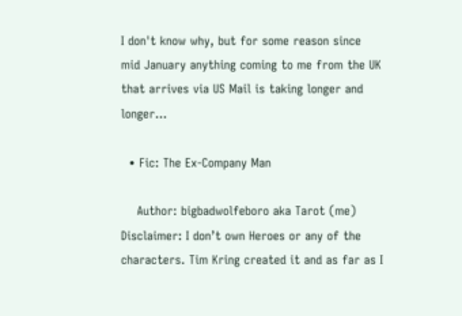I don't know why, but for some reason since mid January anything coming to me from the UK that arrives via US Mail is taking longer and longer…

  • Fic: The Ex-Company Man

    Author: bigbadwolfeboro aka Tarot (me) Disclaimer: I don’t own Heroes or any of the characters. Tim Kring created it and as far as I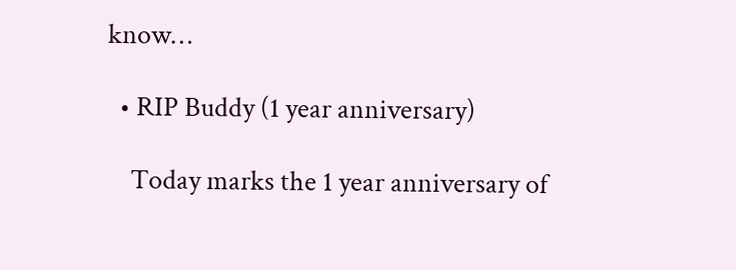know…

  • RIP Buddy (1 year anniversary)

    Today marks the 1 year anniversary of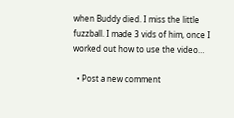when Buddy died. I miss the little fuzzball. I made 3 vids of him, once I worked out how to use the video…

  • Post a new comment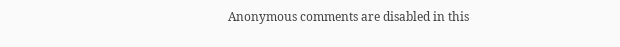Anonymous comments are disabled in this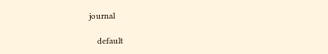journal

    default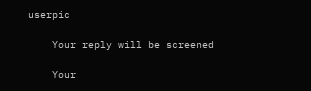userpic

    Your reply will be screened

    Your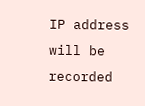IP address will be recorded